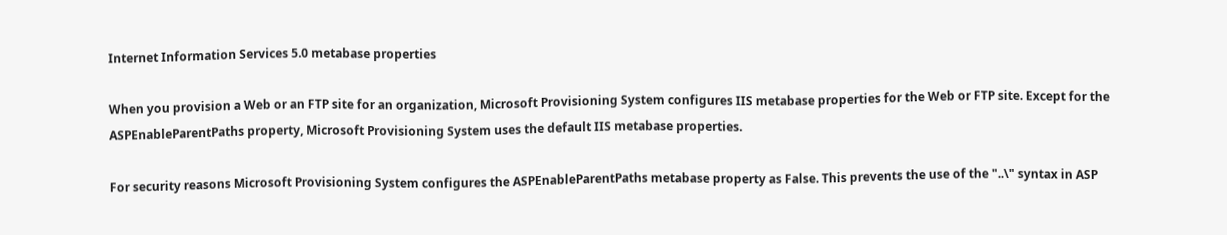Internet Information Services 5.0 metabase properties

When you provision a Web or an FTP site for an organization, Microsoft Provisioning System configures IIS metabase properties for the Web or FTP site. Except for the ASPEnableParentPaths property, Microsoft Provisioning System uses the default IIS metabase properties.

For security reasons Microsoft Provisioning System configures the ASPEnableParentPaths metabase property as False. This prevents the use of the "..\" syntax in ASP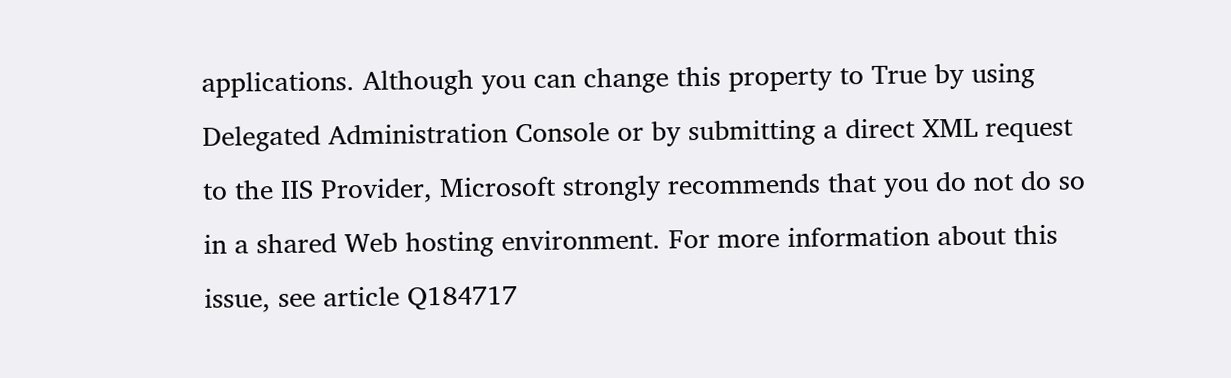applications. Although you can change this property to True by using Delegated Administration Console or by submitting a direct XML request to the IIS Provider, Microsoft strongly recommends that you do not do so in a shared Web hosting environment. For more information about this issue, see article Q184717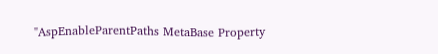"AspEnableParentPaths MetaBase Property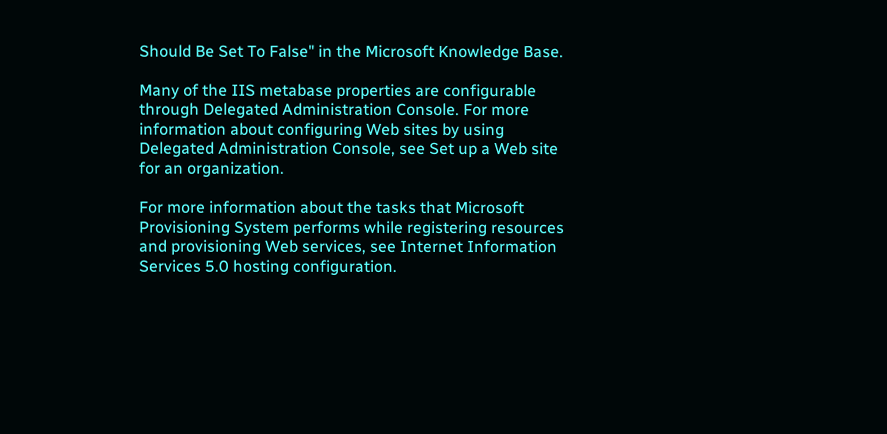Should Be Set To False" in the Microsoft Knowledge Base.

Many of the IIS metabase properties are configurable through Delegated Administration Console. For more information about configuring Web sites by using Delegated Administration Console, see Set up a Web site for an organization.

For more information about the tasks that Microsoft Provisioning System performs while registering resources and provisioning Web services, see Internet Information Services 5.0 hosting configuration.